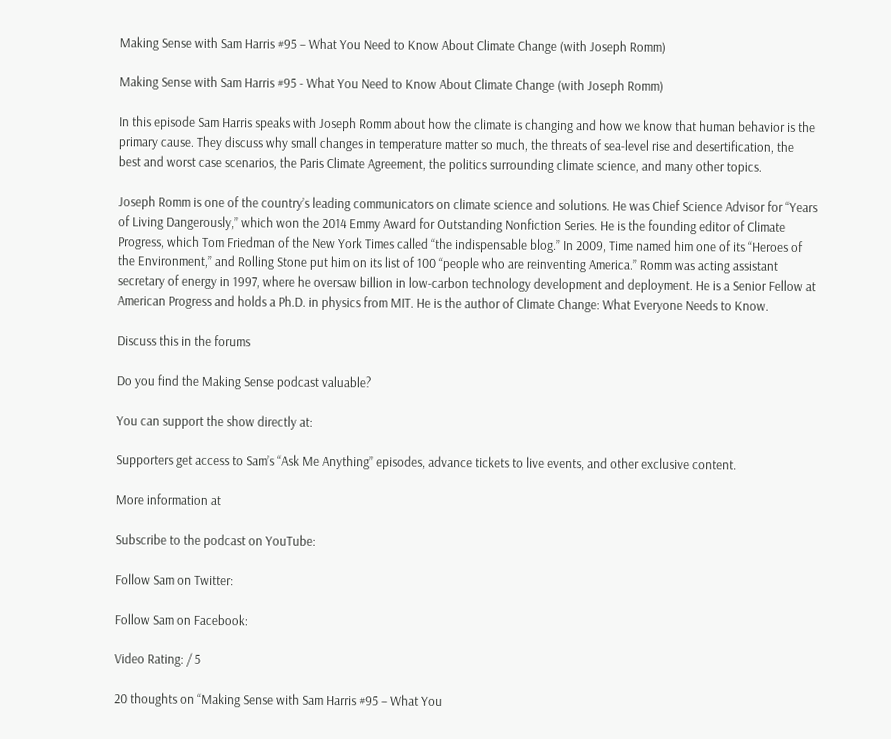Making Sense with Sam Harris #95 – What You Need to Know About Climate Change (with Joseph Romm)

Making Sense with Sam Harris #95 - What You Need to Know About Climate Change (with Joseph Romm)

In this episode Sam Harris speaks with Joseph Romm about how the climate is changing and how we know that human behavior is the primary cause. They discuss why small changes in temperature matter so much, the threats of sea-level rise and desertification, the best and worst case scenarios, the Paris Climate Agreement, the politics surrounding climate science, and many other topics.

Joseph Romm is one of the country’s leading communicators on climate science and solutions. He was Chief Science Advisor for “Years of Living Dangerously,” which won the 2014 Emmy Award for Outstanding Nonfiction Series. He is the founding editor of Climate Progress, which Tom Friedman of the New York Times called “the indispensable blog.” In 2009, Time named him one of its “Heroes of the Environment,” and Rolling Stone put him on its list of 100 “people who are reinventing America.” Romm was acting assistant secretary of energy in 1997, where he oversaw billion in low-carbon technology development and deployment. He is a Senior Fellow at American Progress and holds a Ph.D. in physics from MIT. He is the author of Climate Change: What Everyone Needs to Know.

Discuss this in the forums

Do you find the Making Sense podcast valuable?

You can support the show directly at:

Supporters get access to Sam’s “Ask Me Anything” episodes, advance tickets to live events, and other exclusive content.

More information at

Subscribe to the podcast on YouTube:

Follow Sam on Twitter:

Follow Sam on Facebook:

Video Rating: / 5

20 thoughts on “Making Sense with Sam Harris #95 – What You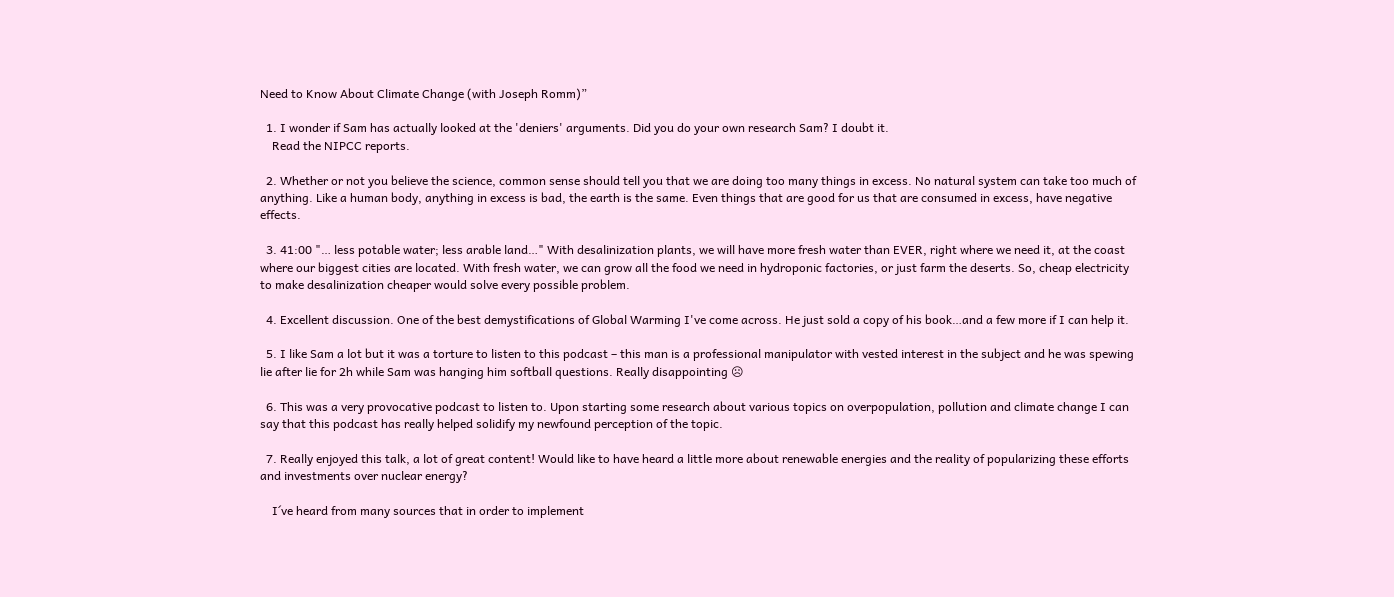Need to Know About Climate Change (with Joseph Romm)”

  1. I wonder if Sam has actually looked at the 'deniers' arguments. Did you do your own research Sam? I doubt it.
    Read the NIPCC reports.

  2. Whether or not you believe the science, common sense should tell you that we are doing too many things in excess. No natural system can take too much of anything. Like a human body, anything in excess is bad, the earth is the same. Even things that are good for us that are consumed in excess, have negative effects.

  3. 41:00 "… less potable water; less arable land…" With desalinization plants, we will have more fresh water than EVER, right where we need it, at the coast where our biggest cities are located. With fresh water, we can grow all the food we need in hydroponic factories, or just farm the deserts. So, cheap electricity to make desalinization cheaper would solve every possible problem.

  4. Excellent discussion. One of the best demystifications of Global Warming I've come across. He just sold a copy of his book…and a few more if I can help it.

  5. I like Sam a lot but it was a torture to listen to this podcast – this man is a professional manipulator with vested interest in the subject and he was spewing lie after lie for 2h while Sam was hanging him softball questions. Really disappointing ☹

  6. This was a very provocative podcast to listen to. Upon starting some research about various topics on overpopulation, pollution and climate change I can say that this podcast has really helped solidify my newfound perception of the topic.

  7. Really enjoyed this talk, a lot of great content! Would like to have heard a little more about renewable energies and the reality of popularizing these efforts and investments over nuclear energy?

    I´ve heard from many sources that in order to implement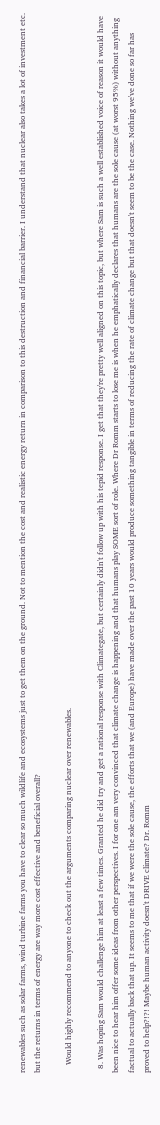renewables such as solar farms, wind turbine farms you have to clear so much wildlife and ecosystems just to get them on the ground. Not to mention the cost and realistic energy return in comparison to this destruction and financial barrier. I understand that nuclear also takes a lot of investment etc. but the returns in terms of energy are way more cost effective and beneficial overall?

    Would highly recommend to anyone to check out the arguments comparing nuclear over renewables.

  8. Was hoping Sam would challenge him at least a few times. Granted he did try and get a rational response with Climategate, but certainly didn't follow up with his tepid response. I get that they're pretty well aligned on this topic, but where Sam is such a well established voice of reason it would have been nice to hear him offer some ideas from other perspectives. I for one am very convinced that climate change is happening and that humans play SOME sort of role. Where Dr Romm starts to lose me is when he emphatically declares that humans are the sole cause (at worst 95%) without anything factual to actually back that up. It seems to me that if we were the sole cause, the efforts that we (and Europe) have made over the past 10 years would produce something tangible in terms of reducing the rate of climate change but that doesn't seem to be the case. Nothing we've done so far has proved to help?!?! Maybe human activity doesn't DRIVE climate? Dr. Romm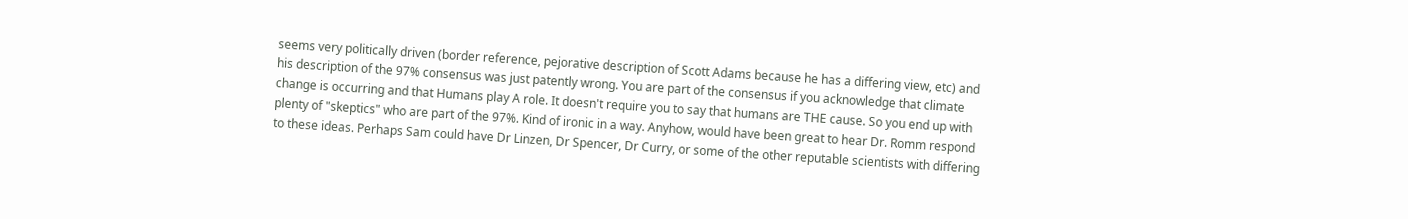seems very politically driven (border reference, pejorative description of Scott Adams because he has a differing view, etc) and his description of the 97% consensus was just patently wrong. You are part of the consensus if you acknowledge that climate change is occurring and that Humans play A role. It doesn't require you to say that humans are THE cause. So you end up with plenty of "skeptics" who are part of the 97%. Kind of ironic in a way. Anyhow, would have been great to hear Dr. Romm respond to these ideas. Perhaps Sam could have Dr Linzen, Dr Spencer, Dr Curry, or some of the other reputable scientists with differing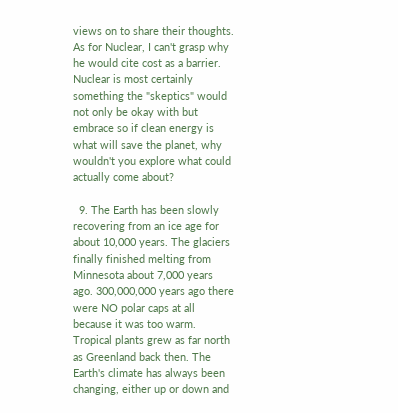views on to share their thoughts. As for Nuclear, I can't grasp why he would cite cost as a barrier. Nuclear is most certainly something the "skeptics" would not only be okay with but embrace so if clean energy is what will save the planet, why wouldn't you explore what could actually come about?

  9. The Earth has been slowly recovering from an ice age for about 10,000 years. The glaciers finally finished melting from Minnesota about 7,000 years ago. 300,000,000 years ago there were NO polar caps at all because it was too warm. Tropical plants grew as far north as Greenland back then. The Earth's climate has always been changing, either up or down and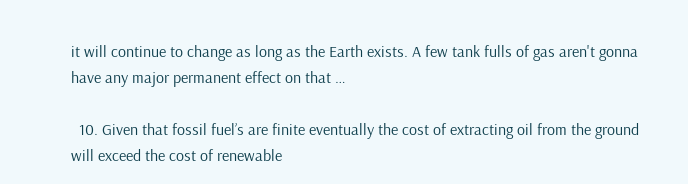it will continue to change as long as the Earth exists. A few tank fulls of gas aren't gonna have any major permanent effect on that …

  10. Given that fossil fuel’s are finite eventually the cost of extracting oil from the ground will exceed the cost of renewable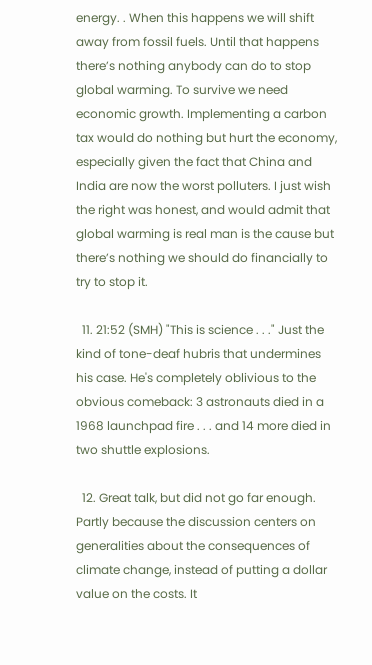energy. . When this happens we will shift away from fossil fuels. Until that happens there’s nothing anybody can do to stop global warming. To survive we need economic growth. Implementing a carbon tax would do nothing but hurt the economy, especially given the fact that China and India are now the worst polluters. I just wish the right was honest, and would admit that global warming is real man is the cause but there’s nothing we should do financially to try to stop it.

  11. 21:52 (SMH) "This is science . . ." Just the kind of tone-deaf hubris that undermines his case. He's completely oblivious to the obvious comeback: 3 astronauts died in a 1968 launchpad fire . . . and 14 more died in two shuttle explosions.

  12. Great talk, but did not go far enough. Partly because the discussion centers on generalities about the consequences of climate change, instead of putting a dollar value on the costs. It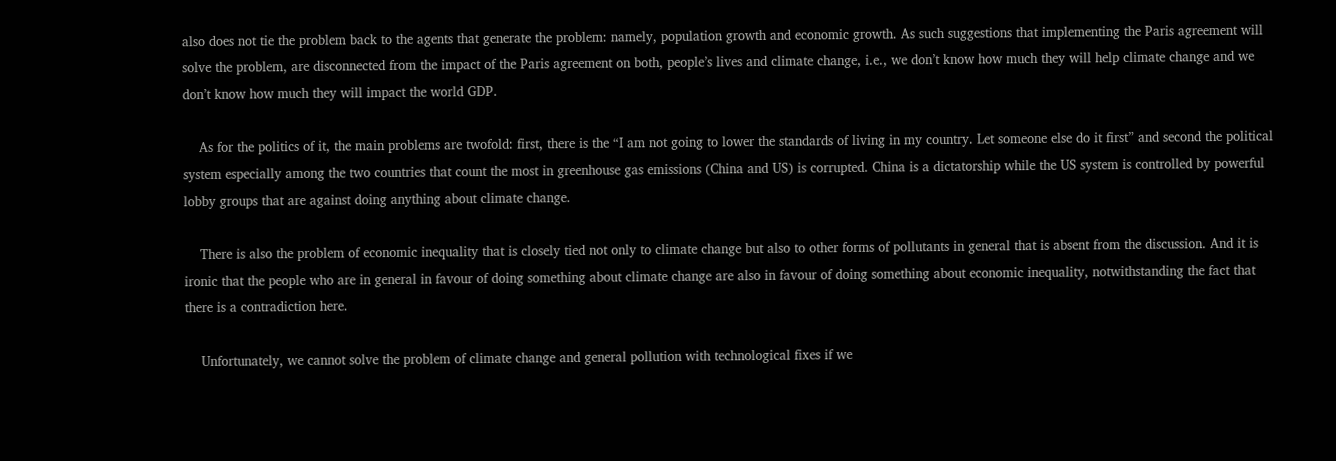also does not tie the problem back to the agents that generate the problem: namely, population growth and economic growth. As such suggestions that implementing the Paris agreement will solve the problem, are disconnected from the impact of the Paris agreement on both, people’s lives and climate change, i.e., we don’t know how much they will help climate change and we don’t know how much they will impact the world GDP.

    As for the politics of it, the main problems are twofold: first, there is the “I am not going to lower the standards of living in my country. Let someone else do it first” and second the political system especially among the two countries that count the most in greenhouse gas emissions (China and US) is corrupted. China is a dictatorship while the US system is controlled by powerful lobby groups that are against doing anything about climate change.

    There is also the problem of economic inequality that is closely tied not only to climate change but also to other forms of pollutants in general that is absent from the discussion. And it is ironic that the people who are in general in favour of doing something about climate change are also in favour of doing something about economic inequality, notwithstanding the fact that there is a contradiction here.

    Unfortunately, we cannot solve the problem of climate change and general pollution with technological fixes if we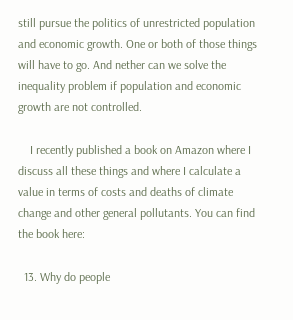still pursue the politics of unrestricted population and economic growth. One or both of those things will have to go. And nether can we solve the inequality problem if population and economic growth are not controlled.

    I recently published a book on Amazon where I discuss all these things and where I calculate a value in terms of costs and deaths of climate change and other general pollutants. You can find the book here:

  13. Why do people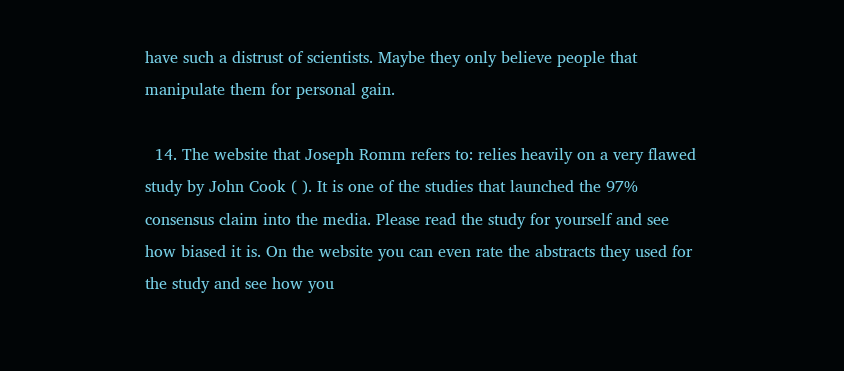have such a distrust of scientists. Maybe they only believe people that manipulate them for personal gain.

  14. The website that Joseph Romm refers to: relies heavily on a very flawed study by John Cook ( ). It is one of the studies that launched the 97% consensus claim into the media. Please read the study for yourself and see how biased it is. On the website you can even rate the abstracts they used for the study and see how you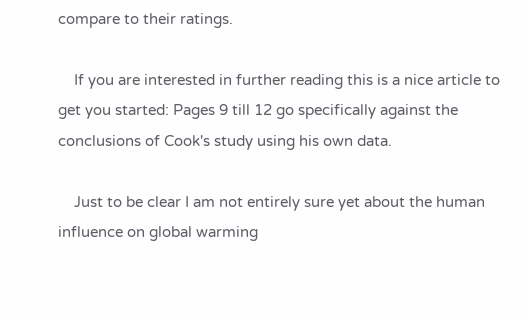compare to their ratings.

    If you are interested in further reading this is a nice article to get you started: Pages 9 till 12 go specifically against the conclusions of Cook's study using his own data.

    Just to be clear I am not entirely sure yet about the human influence on global warming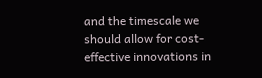and the timescale we should allow for cost-effective innovations in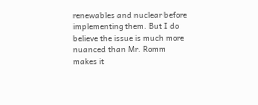renewables and nuclear before implementing them. But I do believe the issue is much more nuanced than Mr. Romm makes it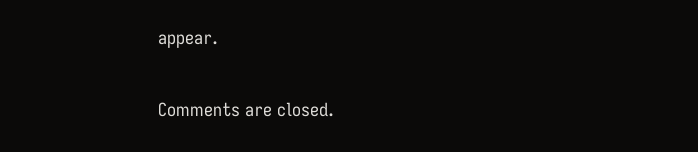appear.

Comments are closed.